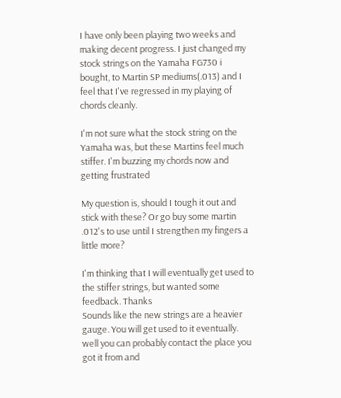I have only been playing two weeks and making decent progress. I just changed my stock strings on the Yamaha FG730 i bought, to Martin SP mediums(.013) and I feel that I've regressed in my playing of chords cleanly.

I'm not sure what the stock string on the Yamaha was, but these Martins feel much stiffer. I'm buzzing my chords now and getting frustrated

My question is, should I tough it out and stick with these? Or go buy some martin .012's to use until I strengthen my fingers a little more?

I'm thinking that I will eventually get used to the stiffer strings, but wanted some feedback. Thanks
Sounds like the new strings are a heavier gauge. You will get used to it eventually.
well you can probably contact the place you got it from and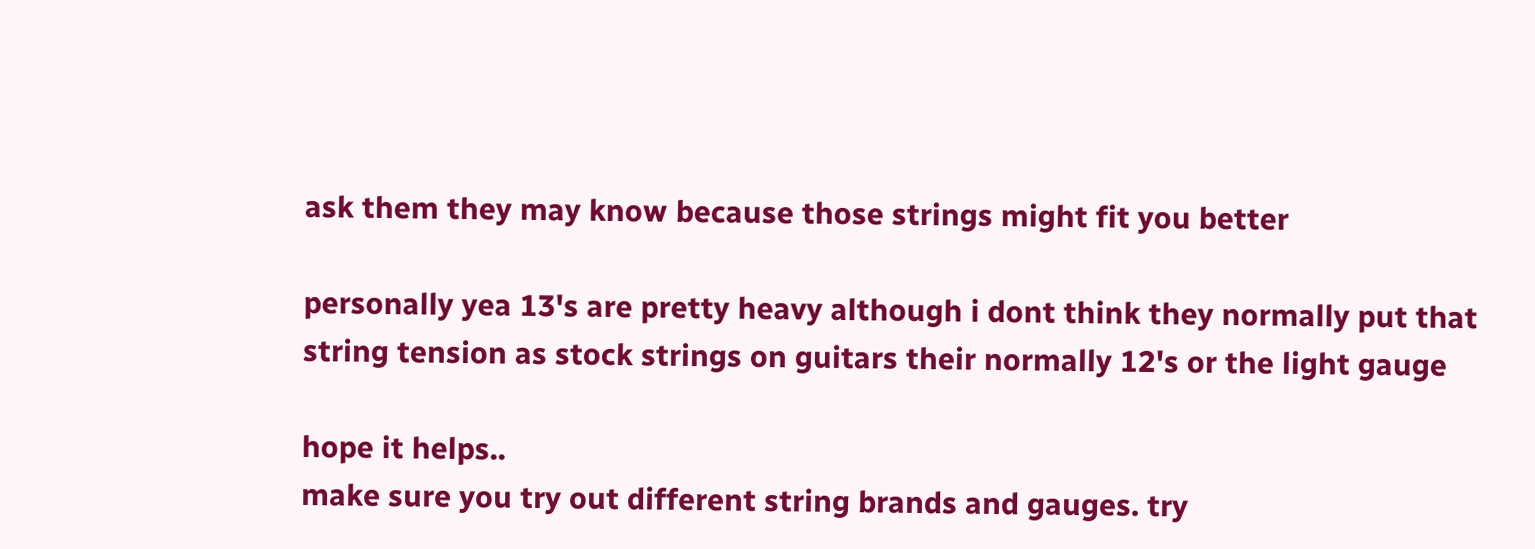ask them they may know because those strings might fit you better

personally yea 13's are pretty heavy although i dont think they normally put that string tension as stock strings on guitars their normally 12's or the light gauge

hope it helps..
make sure you try out different string brands and gauges. try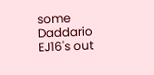some Daddario EJ16's out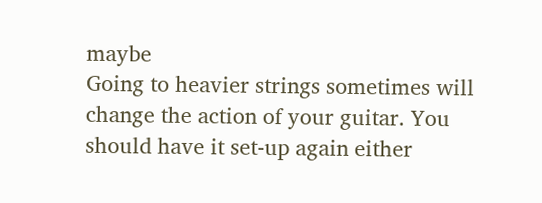maybe
Going to heavier strings sometimes will change the action of your guitar. You should have it set-up again either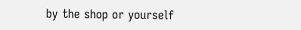by the shop or yourself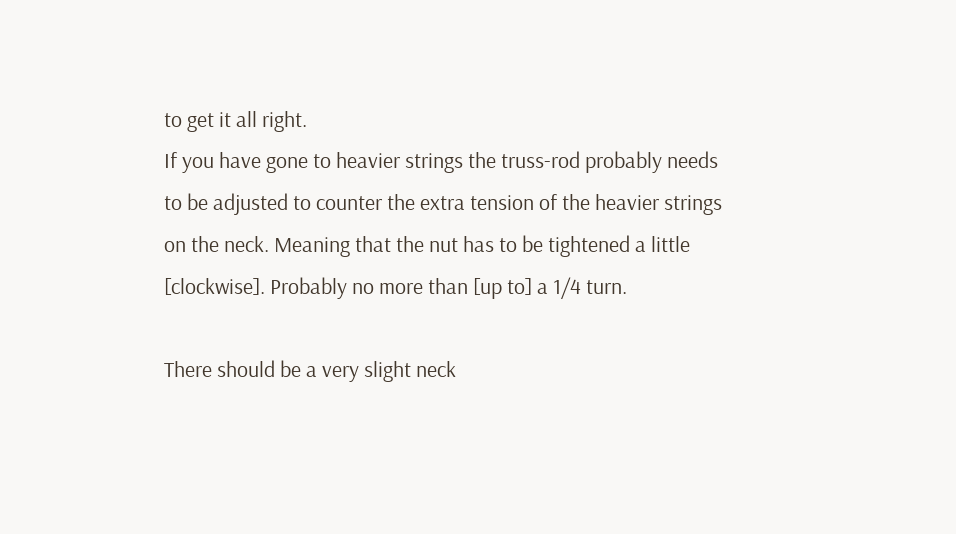to get it all right.
If you have gone to heavier strings the truss-rod probably needs to be adjusted to counter the extra tension of the heavier strings on the neck. Meaning that the nut has to be tightened a little [clockwise]. Probably no more than [up to] a 1/4 turn.

There should be a very slight neck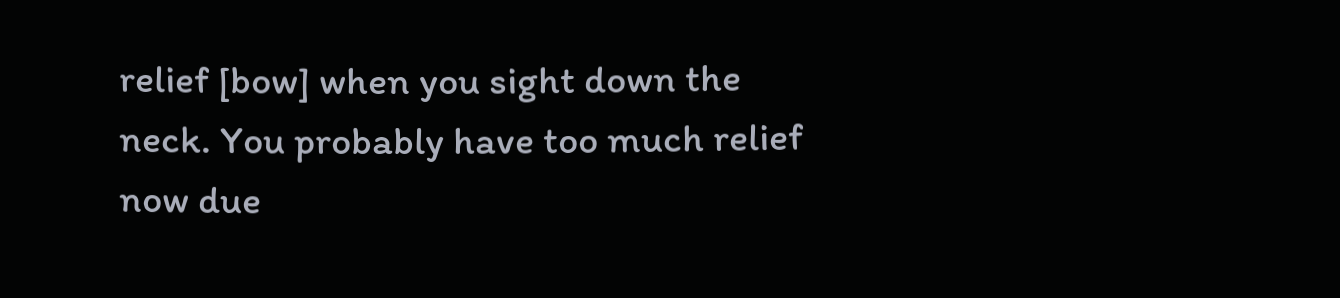relief [bow] when you sight down the neck. You probably have too much relief now due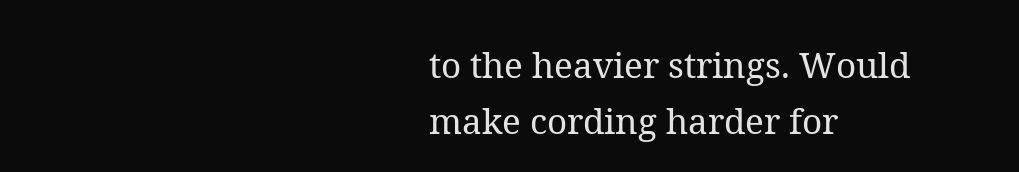to the heavier strings. Would make cording harder for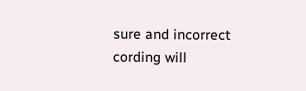sure and incorrect cording will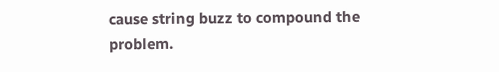cause string buzz to compound the problem.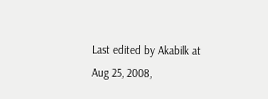Last edited by Akabilk at Aug 25, 2008,